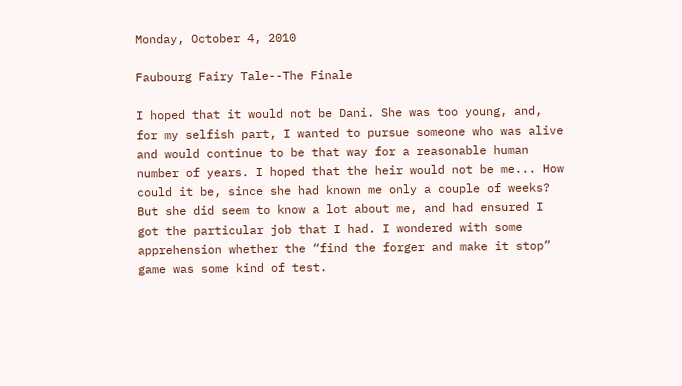Monday, October 4, 2010

Faubourg Fairy Tale--The Finale

I hoped that it would not be Dani. She was too young, and, for my selfish part, I wanted to pursue someone who was alive and would continue to be that way for a reasonable human number of years. I hoped that the heir would not be me... How could it be, since she had known me only a couple of weeks? But she did seem to know a lot about me, and had ensured I got the particular job that I had. I wondered with some apprehension whether the “find the forger and make it stop” game was some kind of test.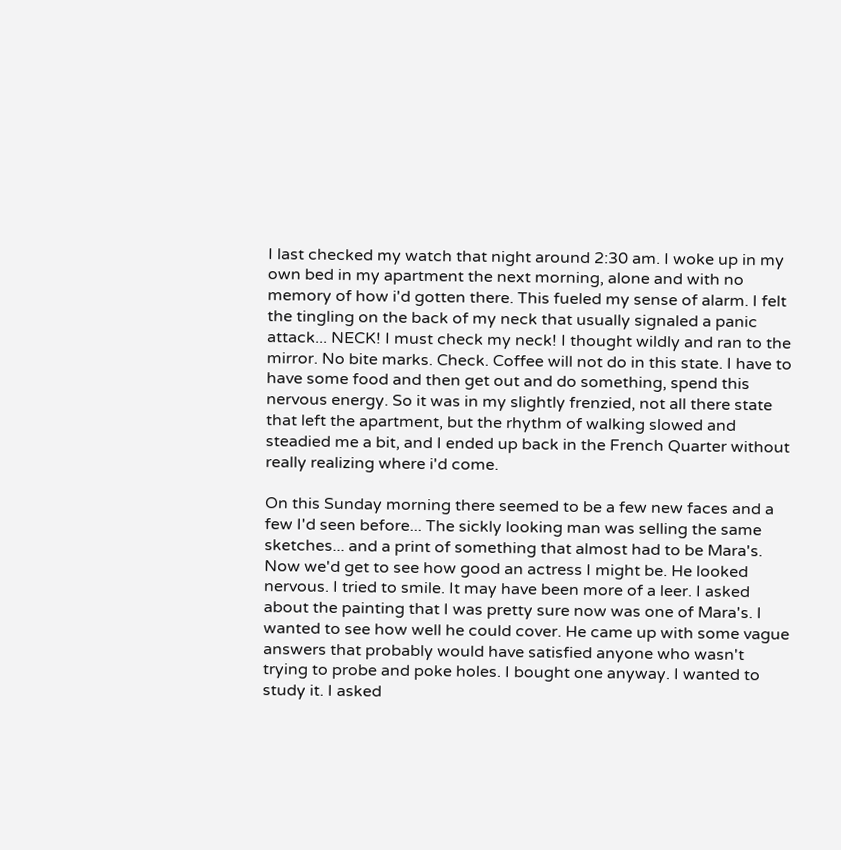I last checked my watch that night around 2:30 am. I woke up in my own bed in my apartment the next morning, alone and with no memory of how i'd gotten there. This fueled my sense of alarm. I felt the tingling on the back of my neck that usually signaled a panic attack... NECK! I must check my neck! I thought wildly and ran to the mirror. No bite marks. Check. Coffee will not do in this state. I have to have some food and then get out and do something, spend this nervous energy. So it was in my slightly frenzied, not all there state that left the apartment, but the rhythm of walking slowed and steadied me a bit, and I ended up back in the French Quarter without really realizing where i'd come.

On this Sunday morning there seemed to be a few new faces and a few I'd seen before... The sickly looking man was selling the same sketches... and a print of something that almost had to be Mara's. Now we'd get to see how good an actress I might be. He looked nervous. I tried to smile. It may have been more of a leer. I asked about the painting that I was pretty sure now was one of Mara's. I wanted to see how well he could cover. He came up with some vague answers that probably would have satisfied anyone who wasn't trying to probe and poke holes. I bought one anyway. I wanted to study it. I asked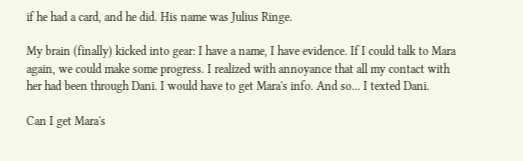if he had a card, and he did. His name was Julius Ringe.

My brain (finally) kicked into gear: I have a name, I have evidence. If I could talk to Mara again, we could make some progress. I realized with annoyance that all my contact with her had been through Dani. I would have to get Mara's info. And so... I texted Dani.

Can I get Mara's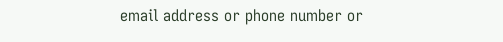email address or phone number or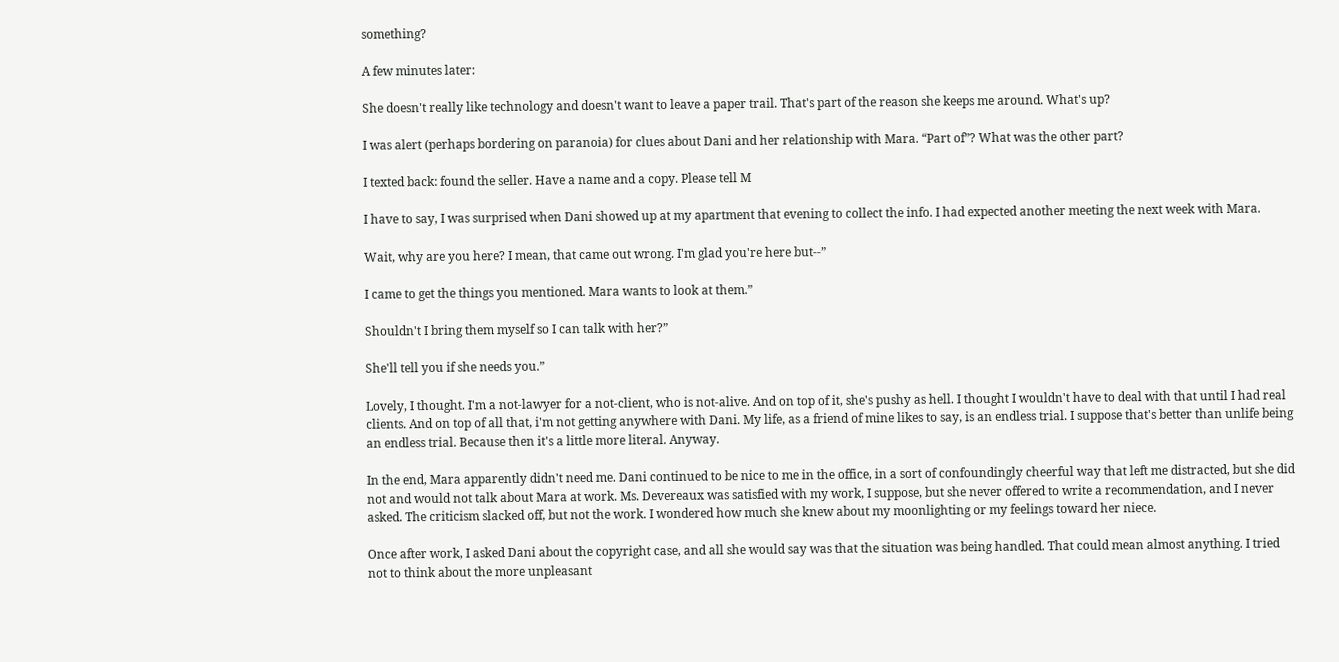something?

A few minutes later:

She doesn't really like technology and doesn't want to leave a paper trail. That's part of the reason she keeps me around. What's up?

I was alert (perhaps bordering on paranoia) for clues about Dani and her relationship with Mara. “Part of”? What was the other part?

I texted back: found the seller. Have a name and a copy. Please tell M

I have to say, I was surprised when Dani showed up at my apartment that evening to collect the info. I had expected another meeting the next week with Mara.

Wait, why are you here? I mean, that came out wrong. I'm glad you're here but--”

I came to get the things you mentioned. Mara wants to look at them.”

Shouldn't I bring them myself so I can talk with her?”

She'll tell you if she needs you.”

Lovely, I thought. I'm a not-lawyer for a not-client, who is not-alive. And on top of it, she's pushy as hell. I thought I wouldn't have to deal with that until I had real clients. And on top of all that, i'm not getting anywhere with Dani. My life, as a friend of mine likes to say, is an endless trial. I suppose that's better than unlife being an endless trial. Because then it's a little more literal. Anyway.

In the end, Mara apparently didn't need me. Dani continued to be nice to me in the office, in a sort of confoundingly cheerful way that left me distracted, but she did not and would not talk about Mara at work. Ms. Devereaux was satisfied with my work, I suppose, but she never offered to write a recommendation, and I never asked. The criticism slacked off, but not the work. I wondered how much she knew about my moonlighting or my feelings toward her niece.

Once after work, I asked Dani about the copyright case, and all she would say was that the situation was being handled. That could mean almost anything. I tried not to think about the more unpleasant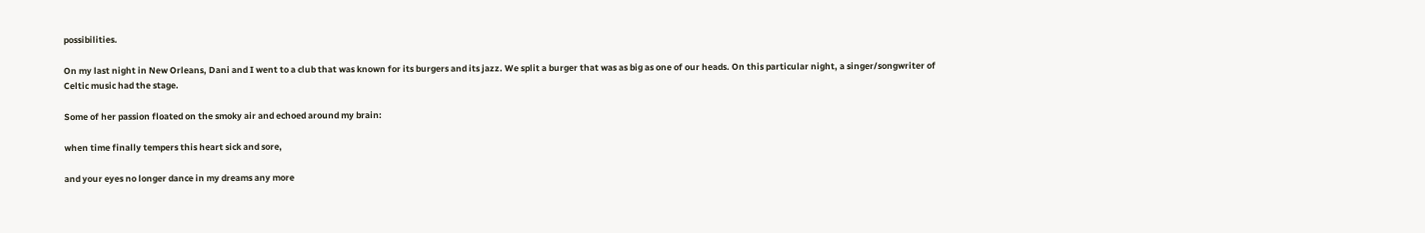possibilities.

On my last night in New Orleans, Dani and I went to a club that was known for its burgers and its jazz. We split a burger that was as big as one of our heads. On this particular night, a singer/songwriter of Celtic music had the stage.

Some of her passion floated on the smoky air and echoed around my brain:

when time finally tempers this heart sick and sore,

and your eyes no longer dance in my dreams any more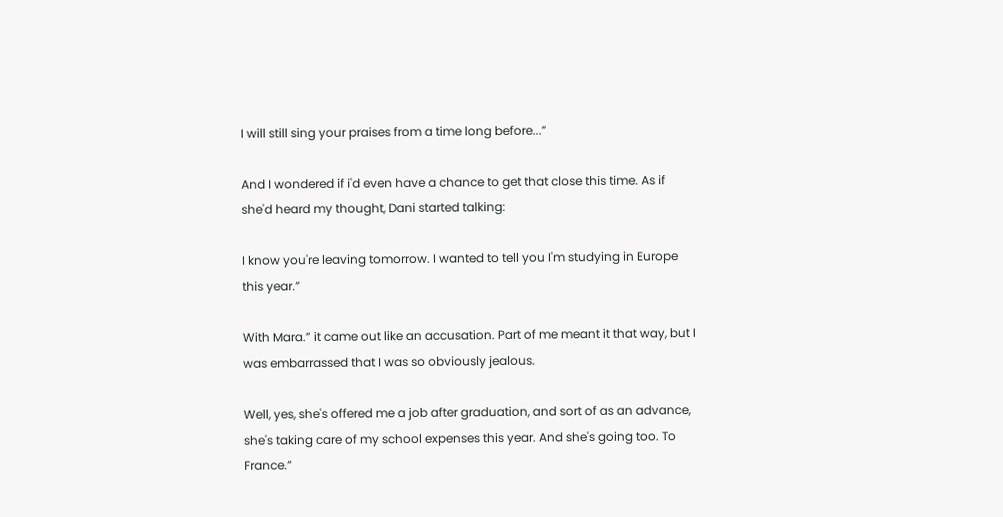I will still sing your praises from a time long before...”

And I wondered if i'd even have a chance to get that close this time. As if she'd heard my thought, Dani started talking:

I know you're leaving tomorrow. I wanted to tell you I'm studying in Europe this year.”

With Mara.” it came out like an accusation. Part of me meant it that way, but I was embarrassed that I was so obviously jealous.

Well, yes, she's offered me a job after graduation, and sort of as an advance, she's taking care of my school expenses this year. And she's going too. To France.”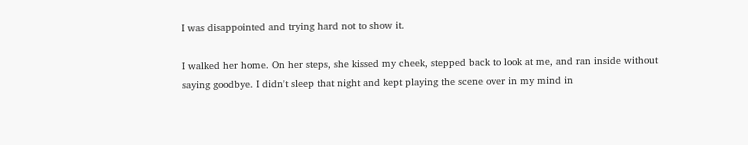I was disappointed and trying hard not to show it.

I walked her home. On her steps, she kissed my cheek, stepped back to look at me, and ran inside without saying goodbye. I didn't sleep that night and kept playing the scene over in my mind in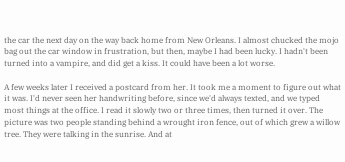the car the next day on the way back home from New Orleans. I almost chucked the mojo bag out the car window in frustration, but then, maybe I had been lucky. I hadn't been turned into a vampire, and did get a kiss. It could have been a lot worse.

A few weeks later I received a postcard from her. It took me a moment to figure out what it was. I'd never seen her handwriting before, since we'd always texted, and we typed most things at the office. I read it slowly two or three times, then turned it over. The picture was two people standing behind a wrought iron fence, out of which grew a willow tree. They were talking in the sunrise. And at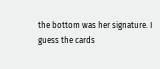the bottom was her signature. I guess the cards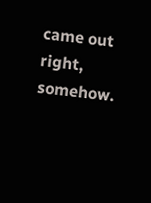came out right, somehow.